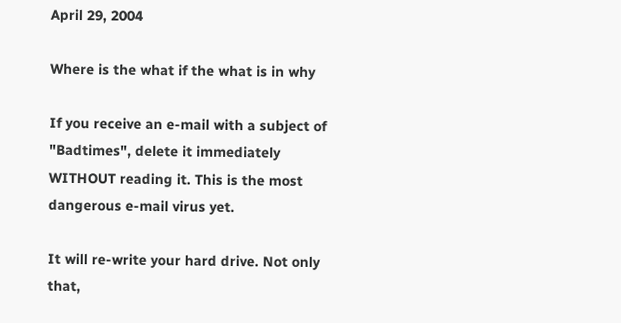April 29, 2004

Where is the what if the what is in why

If you receive an e-mail with a subject of "Badtimes", delete it immediately
WITHOUT reading it. This is the most dangerous e-mail virus yet.

It will re-write your hard drive. Not only that,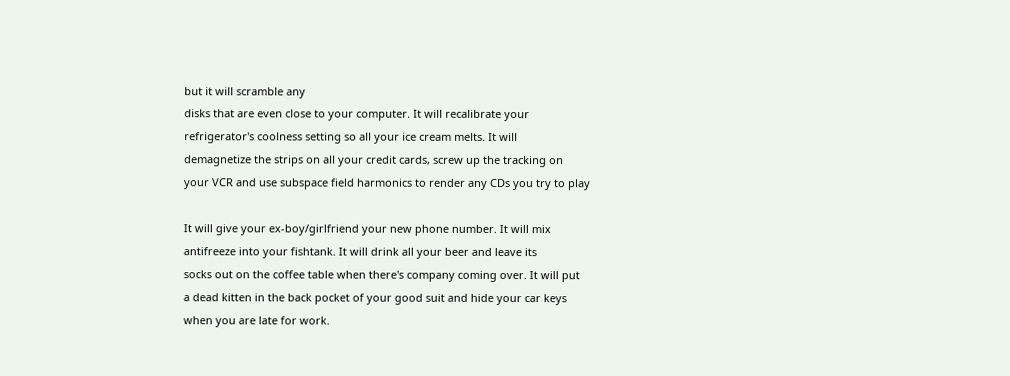but it will scramble any
disks that are even close to your computer. It will recalibrate your
refrigerator's coolness setting so all your ice cream melts. It will
demagnetize the strips on all your credit cards, screw up the tracking on
your VCR and use subspace field harmonics to render any CDs you try to play

It will give your ex-boy/girlfriend your new phone number. It will mix
antifreeze into your fishtank. It will drink all your beer and leave its
socks out on the coffee table when there's company coming over. It will put
a dead kitten in the back pocket of your good suit and hide your car keys
when you are late for work.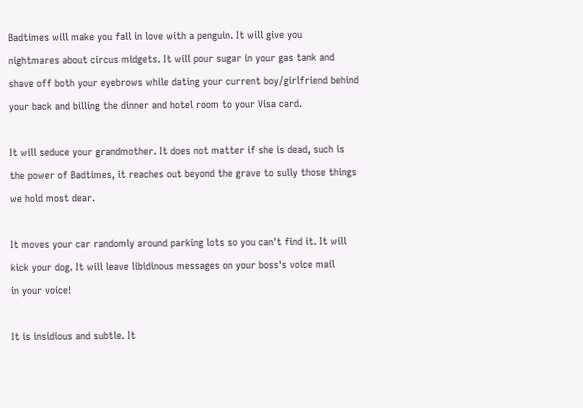Badtimes will make you fall in love with a penguin. It will give you
nightmares about circus midgets. It will pour sugar in your gas tank and
shave off both your eyebrows while dating your current boy/girlfriend behind
your back and billing the dinner and hotel room to your Visa card.

It will seduce your grandmother. It does not matter if she is dead, such is
the power of Badtimes, it reaches out beyond the grave to sully those things
we hold most dear.

It moves your car randomly around parking lots so you can't find it. It will
kick your dog. It will leave libidinous messages on your boss's voice mail
in your voice!

It is insidious and subtle. It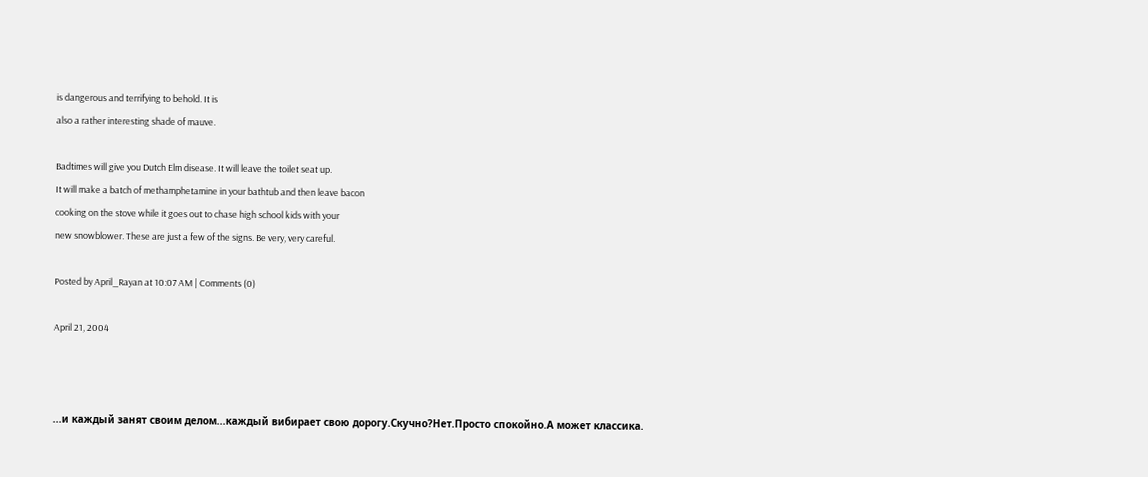is dangerous and terrifying to behold. It is
also a rather interesting shade of mauve.

Badtimes will give you Dutch Elm disease. It will leave the toilet seat up.
It will make a batch of methamphetamine in your bathtub and then leave bacon
cooking on the stove while it goes out to chase high school kids with your
new snowblower. These are just a few of the signs. Be very, very careful.

Posted by April_Rayan at 10:07 AM | Comments (0)

April 21, 2004



...и каждый занят своим делом...каждый вибирает свою дорогу.Скучно?Нет.Просто спокойно.А может классика.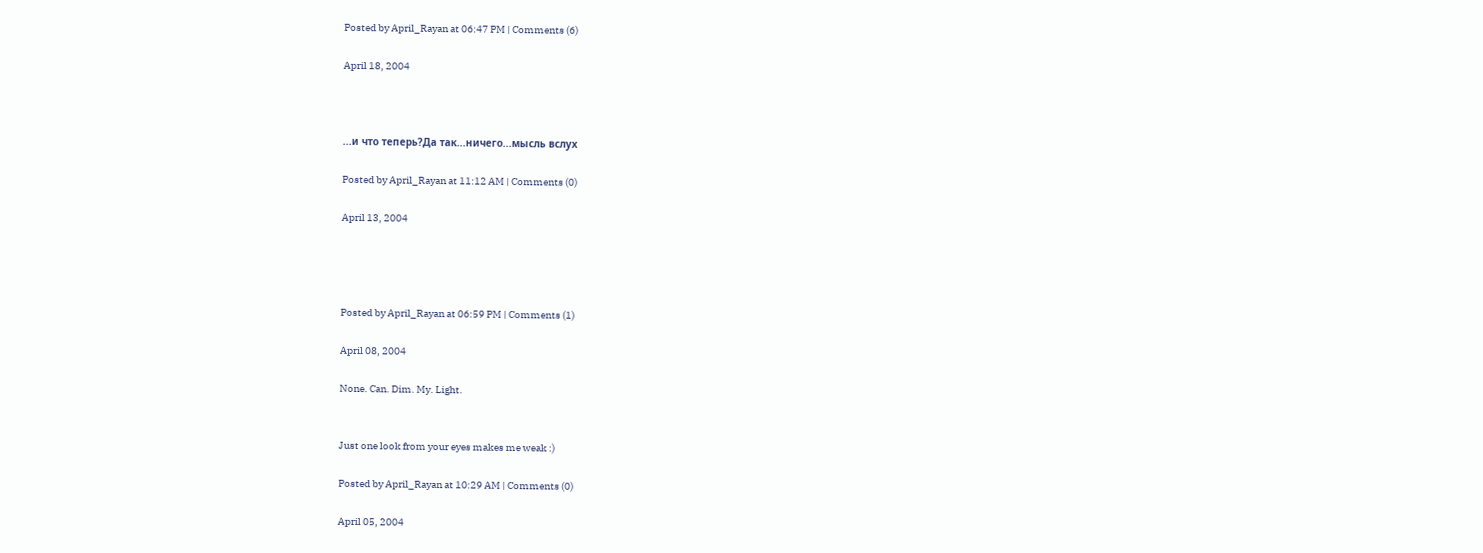Posted by April_Rayan at 06:47 PM | Comments (6)

April 18, 2004



...и что теперь?Да так...ничего...мысль вслух

Posted by April_Rayan at 11:12 AM | Comments (0)

April 13, 2004




Posted by April_Rayan at 06:59 PM | Comments (1)

April 08, 2004

None. Can. Dim. My. Light.


Just one look from your eyes makes me weak :)

Posted by April_Rayan at 10:29 AM | Comments (0)

April 05, 2004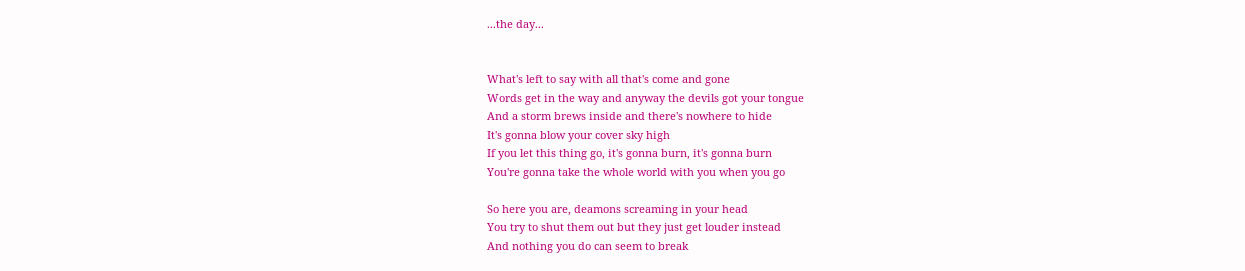...the day...


What's left to say with all that's come and gone
Words get in the way and anyway the devils got your tongue
And a storm brews inside and there's nowhere to hide
It's gonna blow your cover sky high
If you let this thing go, it's gonna burn, it's gonna burn
You're gonna take the whole world with you when you go

So here you are, deamons screaming in your head
You try to shut them out but they just get louder instead
And nothing you do can seem to break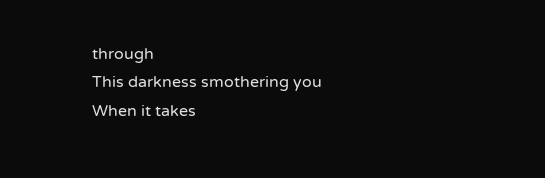through
This darkness smothering you
When it takes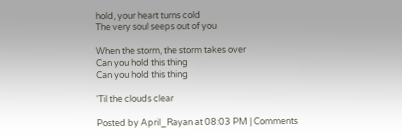hold, your heart turns cold
The very soul seeps out of you

When the storm, the storm takes over
Can you hold this thing
Can you hold this thing

'Til the clouds clear

Posted by April_Rayan at 08:03 PM | Comments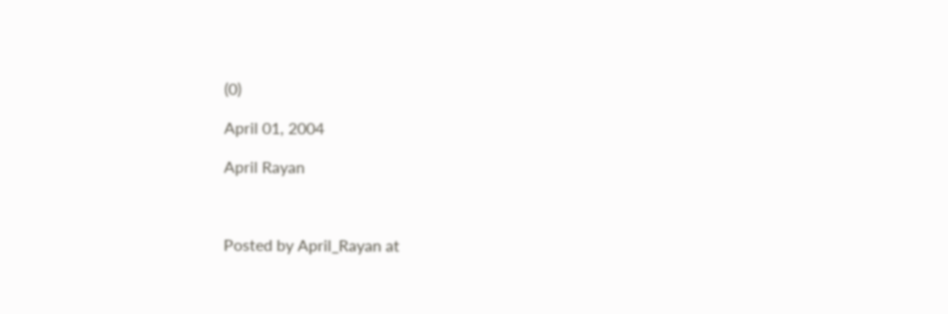(0)

April 01, 2004

April Rayan



Posted by April_Rayan at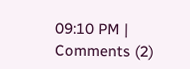09:10 PM | Comments (2)